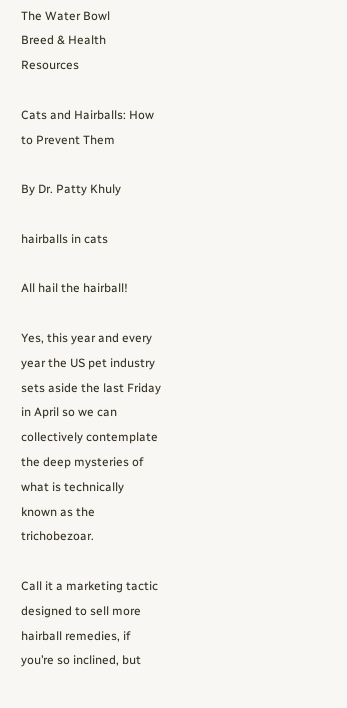The Water Bowl
Breed & Health Resources

Cats and Hairballs: How to Prevent Them

By Dr. Patty Khuly

hairballs in cats

All hail the hairball!

Yes, this year and every year the US pet industry sets aside the last Friday in April so we can collectively contemplate the deep mysteries of what is technically known as the trichobezoar.

Call it a marketing tactic designed to sell more hairball remedies, if you’re so inclined, but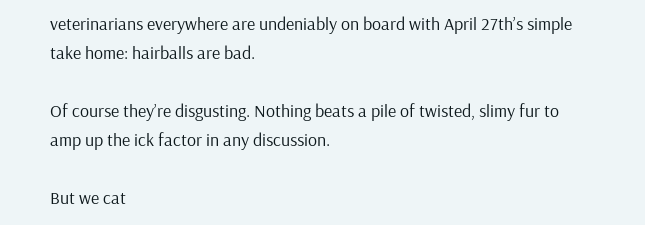veterinarians everywhere are undeniably on board with April 27th’s simple take home: hairballs are bad.

Of course they’re disgusting. Nothing beats a pile of twisted, slimy fur to amp up the ick factor in any discussion.

But we cat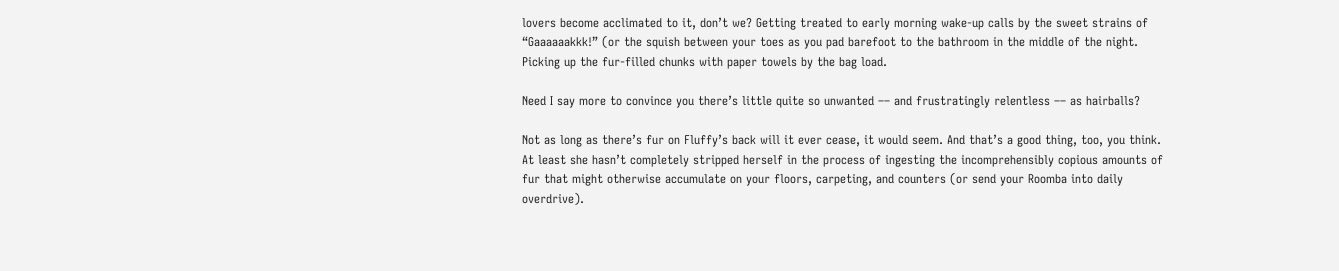lovers become acclimated to it, don’t we? Getting treated to early morning wake-up calls by the sweet strains of “Gaaaaaakkk!” (or the squish between your toes as you pad barefoot to the bathroom in the middle of the night. Picking up the fur-filled chunks with paper towels by the bag load.

Need I say more to convince you there’s little quite so unwanted –– and frustratingly relentless –– as hairballs?

Not as long as there’s fur on Fluffy’s back will it ever cease, it would seem. And that’s a good thing, too, you think. At least she hasn’t completely stripped herself in the process of ingesting the incomprehensibly copious amounts of fur that might otherwise accumulate on your floors, carpeting, and counters (or send your Roomba into daily overdrive).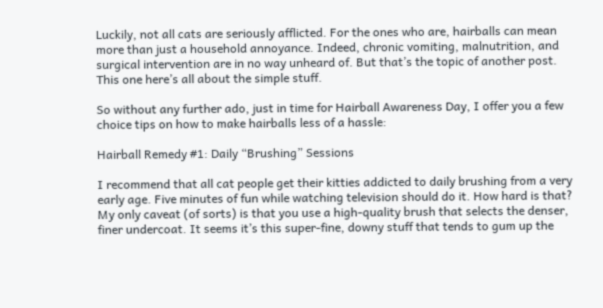Luckily, not all cats are seriously afflicted. For the ones who are, hairballs can mean more than just a household annoyance. Indeed, chronic vomiting, malnutrition, and surgical intervention are in no way unheard of. But that’s the topic of another post. This one here’s all about the simple stuff.

So without any further ado, just in time for Hairball Awareness Day, I offer you a few choice tips on how to make hairballs less of a hassle:

Hairball Remedy #1: Daily “Brushing” Sessions

I recommend that all cat people get their kitties addicted to daily brushing from a very early age. Five minutes of fun while watching television should do it. How hard is that? My only caveat (of sorts) is that you use a high-quality brush that selects the denser, finer undercoat. It seems it’s this super-fine, downy stuff that tends to gum up the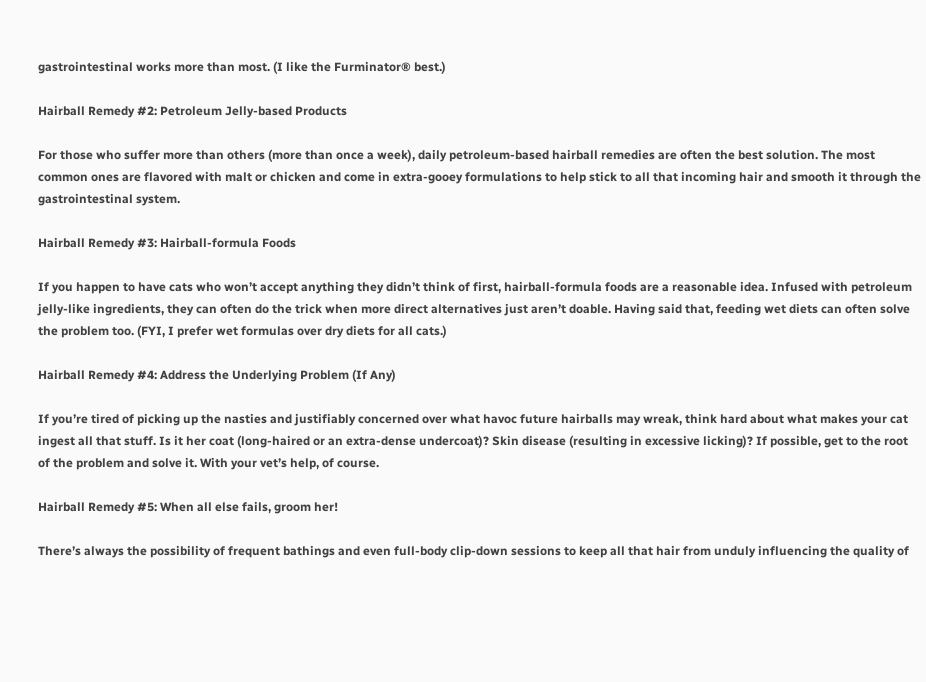gastrointestinal works more than most. (I like the Furminator® best.)

Hairball Remedy #2: Petroleum Jelly-based Products

For those who suffer more than others (more than once a week), daily petroleum-based hairball remedies are often the best solution. The most common ones are flavored with malt or chicken and come in extra-gooey formulations to help stick to all that incoming hair and smooth it through the gastrointestinal system.

Hairball Remedy #3: Hairball-formula Foods

If you happen to have cats who won’t accept anything they didn’t think of first, hairball-formula foods are a reasonable idea. Infused with petroleum jelly-like ingredients, they can often do the trick when more direct alternatives just aren’t doable. Having said that, feeding wet diets can often solve the problem too. (FYI, I prefer wet formulas over dry diets for all cats.)

Hairball Remedy #4: Address the Underlying Problem (If Any)

If you’re tired of picking up the nasties and justifiably concerned over what havoc future hairballs may wreak, think hard about what makes your cat ingest all that stuff. Is it her coat (long-haired or an extra-dense undercoat)? Skin disease (resulting in excessive licking)? If possible, get to the root of the problem and solve it. With your vet’s help, of course.

Hairball Remedy #5: When all else fails, groom her!

There’s always the possibility of frequent bathings and even full-body clip-down sessions to keep all that hair from unduly influencing the quality of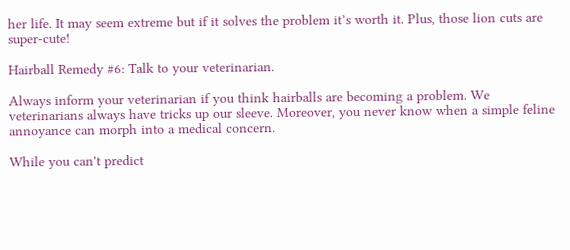her life. It may seem extreme but if it solves the problem it’s worth it. Plus, those lion cuts are super-cute!

Hairball Remedy #6: Talk to your veterinarian.

Always inform your veterinarian if you think hairballs are becoming a problem. We veterinarians always have tricks up our sleeve. Moreover, you never know when a simple feline annoyance can morph into a medical concern.

While you can't predict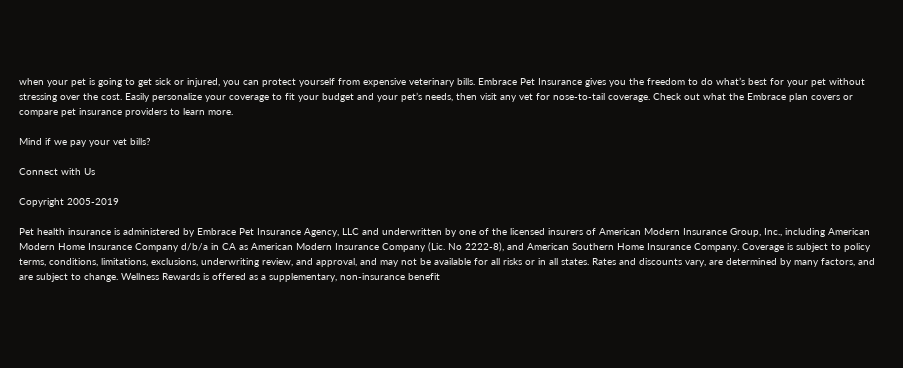when your pet is going to get sick or injured, you can protect yourself from expensive veterinary bills. Embrace Pet Insurance gives you the freedom to do what’s best for your pet without stressing over the cost. Easily personalize your coverage to fit your budget and your pet’s needs, then visit any vet for nose-to-tail coverage. Check out what the Embrace plan covers or compare pet insurance providers to learn more.

Mind if we pay your vet bills?

Connect with Us

Copyright 2005-2019

Pet health insurance is administered by Embrace Pet Insurance Agency, LLC and underwritten by one of the licensed insurers of American Modern Insurance Group, Inc., including American Modern Home Insurance Company d/b/a in CA as American Modern Insurance Company (Lic. No 2222-8), and American Southern Home Insurance Company. Coverage is subject to policy terms, conditions, limitations, exclusions, underwriting review, and approval, and may not be available for all risks or in all states. Rates and discounts vary, are determined by many factors, and are subject to change. Wellness Rewards is offered as a supplementary, non-insurance benefit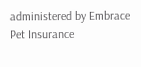administered by Embrace Pet Insurance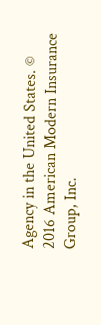Agency in the United States. © 2016 American Modern Insurance Group, Inc.